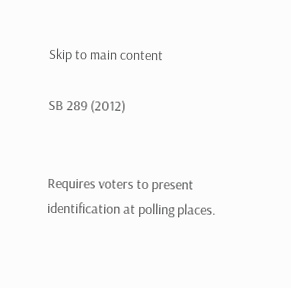Skip to main content

SB 289 (2012)


Requires voters to present identification at polling places.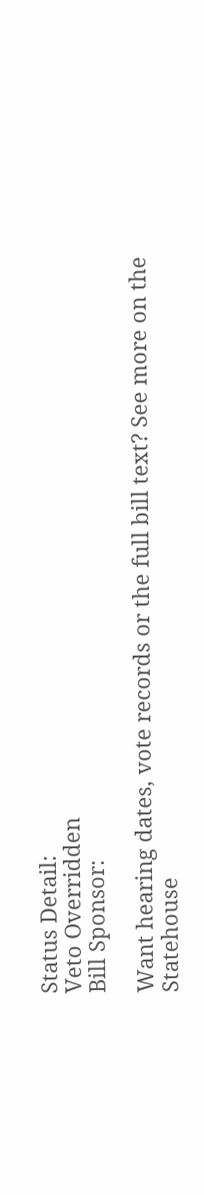Status Detail:
Veto Overridden
Bill Sponsor:

Want hearing dates, vote records or the full bill text? See more on the Statehouse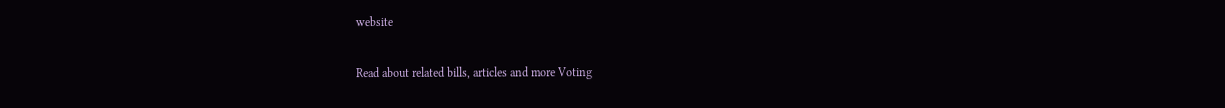website

Read about related bills, articles and more Voting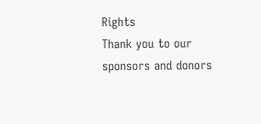Rights
Thank you to our sponsors and donors